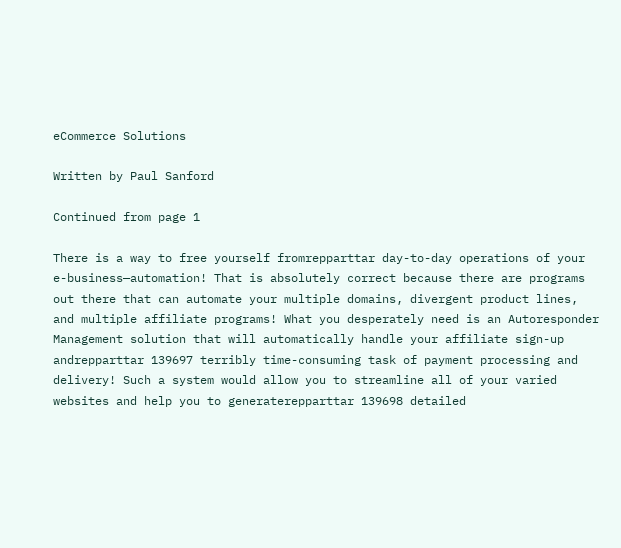eCommerce Solutions

Written by Paul Sanford

Continued from page 1

There is a way to free yourself fromrepparttar day-to-day operations of your e-business—automation! That is absolutely correct because there are programs out there that can automate your multiple domains, divergent product lines, and multiple affiliate programs! What you desperately need is an Autoresponder Management solution that will automatically handle your affiliate sign-up andrepparttar 139697 terribly time-consuming task of payment processing and delivery! Such a system would allow you to streamline all of your varied websites and help you to generaterepparttar 139698 detailed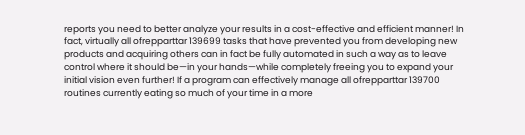reports you need to better analyze your results in a cost-effective and efficient manner! In fact, virtually all ofrepparttar 139699 tasks that have prevented you from developing new products and acquiring others can in fact be fully automated in such a way as to leave control where it should be—in your hands—while completely freeing you to expand your initial vision even further! If a program can effectively manage all ofrepparttar 139700 routines currently eating so much of your time in a more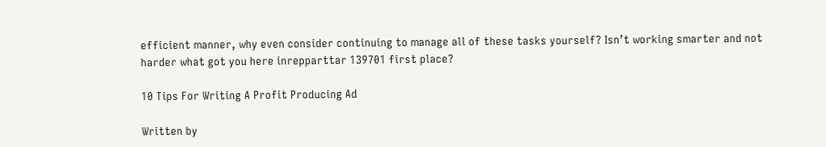efficient manner, why even consider continuing to manage all of these tasks yourself? Isn’t working smarter and not harder what got you here inrepparttar 139701 first place?

10 Tips For Writing A Profit Producing Ad

Written by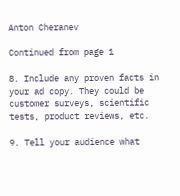Anton Cheranev

Continued from page 1

8. Include any proven facts in your ad copy. They could be customer surveys, scientific tests, product reviews, etc.

9. Tell your audience what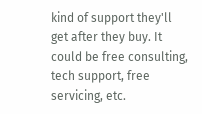kind of support they'll get after they buy. It could be free consulting, tech support, free servicing, etc.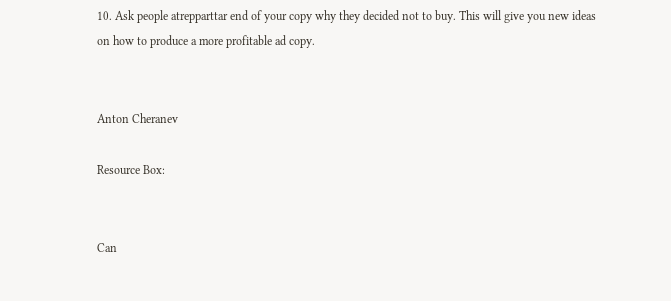10. Ask people atrepparttar end of your copy why they decided not to buy. This will give you new ideas on how to produce a more profitable ad copy.


Anton Cheranev

Resource Box:


Can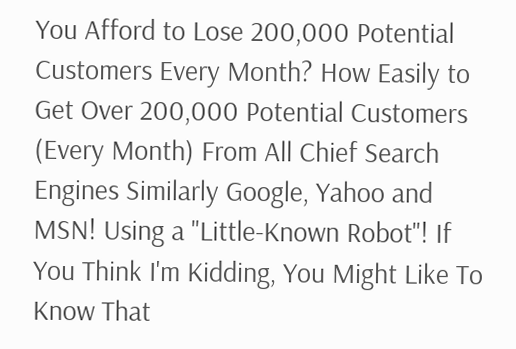You Afford to Lose 200,000 Potential Customers Every Month? How Easily to Get Over 200,000 Potential Customers (Every Month) From All Chief Search Engines Similarly Google, Yahoo and MSN! Using a "Little-Known Robot"! If You Think I'm Kidding, You Might Like To Know That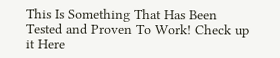This Is Something That Has Been Tested and Proven To Work! Check up it Here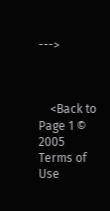--->



    <Back to Page 1 © 2005
Terms of Use